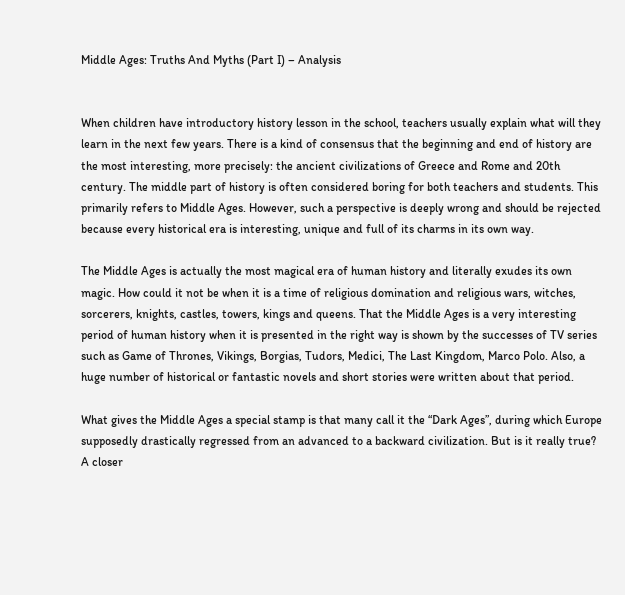Middle Ages: Truths And Myths (Part I) – Analysis


When children have introductory history lesson in the school, teachers usually explain what will they learn in the next few years. There is a kind of consensus that the beginning and end of history are the most interesting, more precisely: the ancient civilizations of Greece and Rome and 20th century. The middle part of history is often considered boring for both teachers and students. This primarily refers to Middle Ages. However, such a perspective is deeply wrong and should be rejected because every historical era is interesting, unique and full of its charms in its own way.

The Middle Ages is actually the most magical era of human history and literally exudes its own magic. How could it not be when it is a time of religious domination and religious wars, witches, sorcerers, knights, castles, towers, kings and queens. That the Middle Ages is a very interesting period of human history when it is presented in the right way is shown by the successes of TV series such as Game of Thrones, Vikings, Borgias, Tudors, Medici, The Last Kingdom, Marco Polo. Also, a huge number of historical or fantastic novels and short stories were written about that period.

What gives the Middle Ages a special stamp is that many call it the “Dark Ages”, during which Europe supposedly drastically regressed from an advanced to a backward civilization. But is it really true? A closer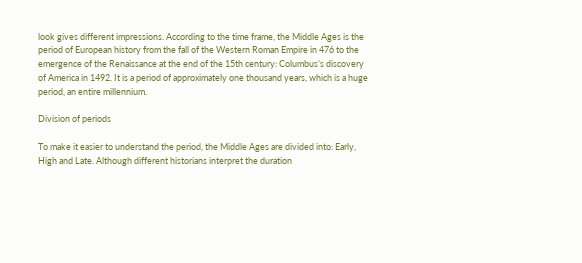look gives different impressions. According to the time frame, the Middle Ages is the period of European history from the fall of the Western Roman Empire in 476 to the emergence of the Renaissance at the end of the 15th century: Columbus’s discovery of America in 1492. It is a period of approximately one thousand years, which is a huge period, an entire millennium.

Division of periods

To make it easier to understand the period, the Middle Ages are divided into: Early, High and Late. Although different historians interpret the duration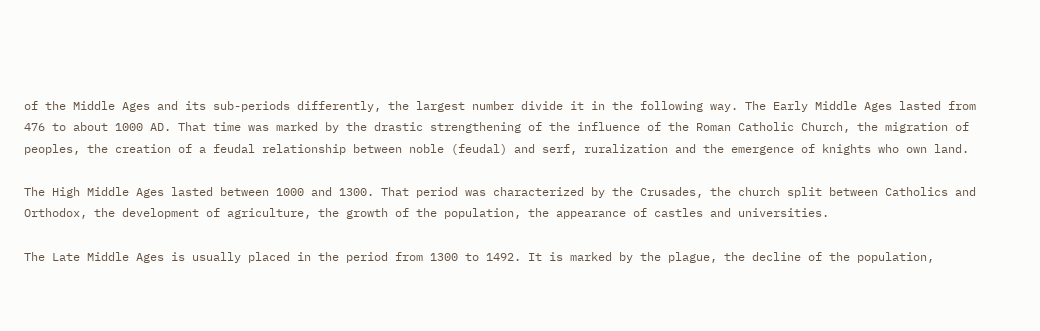of the Middle Ages and its sub-periods differently, the largest number divide it in the following way. The Early Middle Ages lasted from 476 to about 1000 AD. That time was marked by the drastic strengthening of the influence of the Roman Catholic Church, the migration of peoples, the creation of a feudal relationship between noble (feudal) and serf, ruralization and the emergence of knights who own land.

The High Middle Ages lasted between 1000 and 1300. That period was characterized by the Crusades, the church split between Catholics and Orthodox, the development of agriculture, the growth of the population, the appearance of castles and universities.

The Late Middle Ages is usually placed in the period from 1300 to 1492. It is marked by the plague, the decline of the population,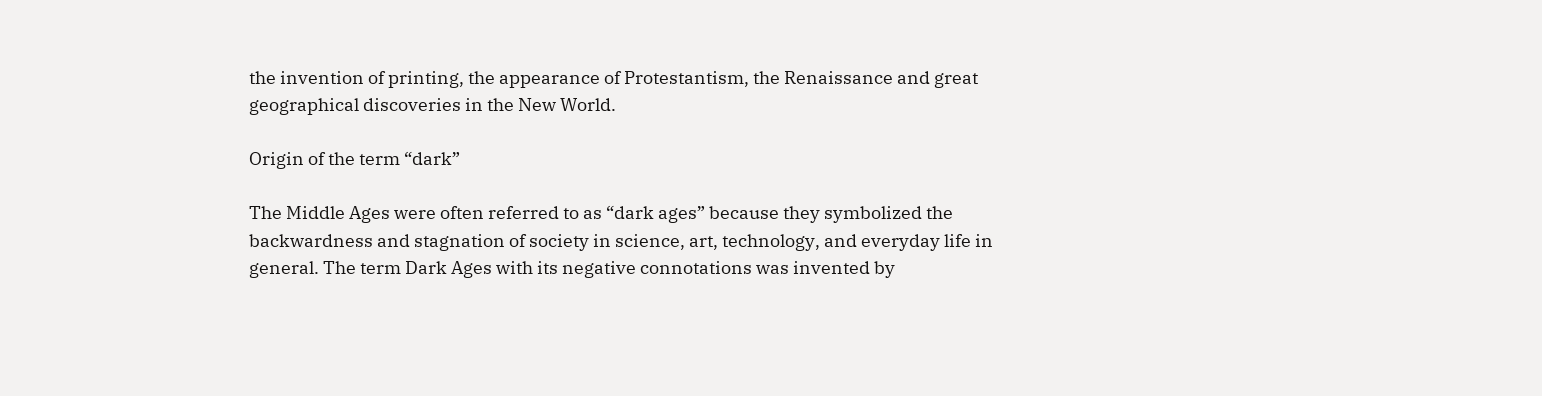the invention of printing, the appearance of Protestantism, the Renaissance and great geographical discoveries in the New World.

Origin of the term “dark”

The Middle Ages were often referred to as “dark ages” because they symbolized the backwardness and stagnation of society in science, art, technology, and everyday life in general. The term Dark Ages with its negative connotations was invented by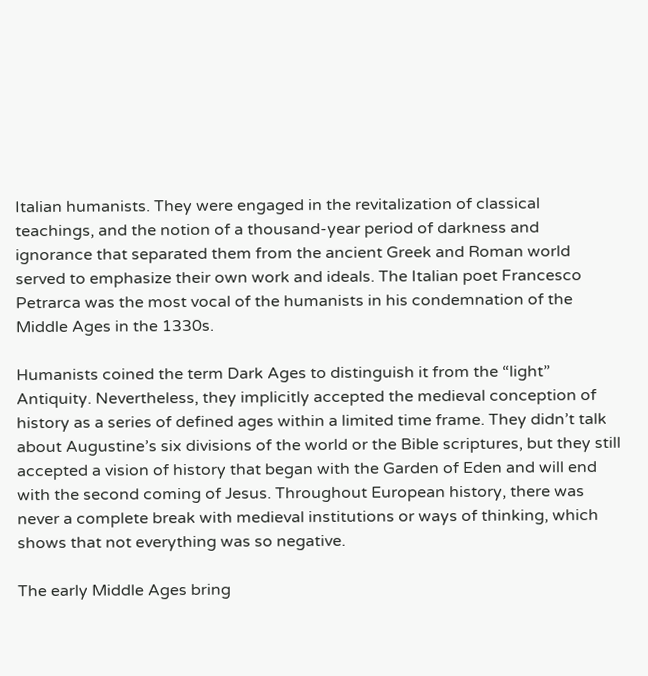Italian humanists. They were engaged in the revitalization of classical teachings, and the notion of a thousand-year period of darkness and ignorance that separated them from the ancient Greek and Roman world served to emphasize their own work and ideals. The Italian poet Francesco Petrarca was the most vocal of the humanists in his condemnation of the Middle Ages in the 1330s.

Humanists coined the term Dark Ages to distinguish it from the “light” Antiquity. Nevertheless, they implicitly accepted the medieval conception of history as a series of defined ages within a limited time frame. They didn’t talk about Augustine’s six divisions of the world or the Bible scriptures, but they still accepted a vision of history that began with the Garden of Eden and will end with the second coming of Jesus. Throughout European history, there was never a complete break with medieval institutions or ways of thinking, which shows that not everything was so negative.

The early Middle Ages bring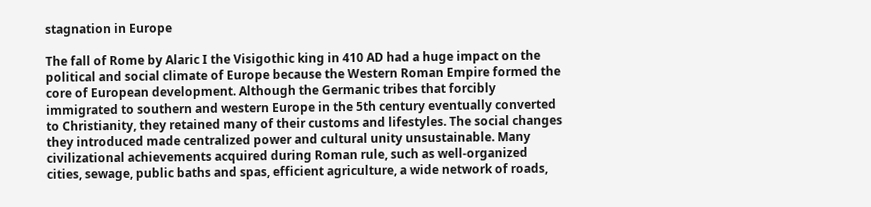stagnation in Europe

The fall of Rome by Alaric I the Visigothic king in 410 AD had a huge impact on the political and social climate of Europe because the Western Roman Empire formed the core of European development. Although the Germanic tribes that forcibly immigrated to southern and western Europe in the 5th century eventually converted to Christianity, they retained many of their customs and lifestyles. The social changes they introduced made centralized power and cultural unity unsustainable. Many civilizational achievements acquired during Roman rule, such as well-organized cities, sewage, public baths and spas, efficient agriculture, a wide network of roads,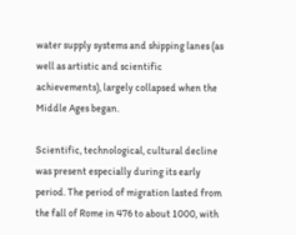water supply systems and shipping lanes (as well as artistic and scientific achievements), largely collapsed when the Middle Ages began.

Scientific, technological, cultural decline was present especially during its early period. The period of migration lasted from the fall of Rome in 476 to about 1000, with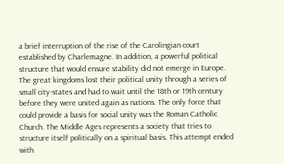a brief interruption of the rise of the Carolingian court established by Charlemagne. In addition, a powerful political structure that would ensure stability did not emerge in Europe. The great kingdoms lost their political unity through a series of small city-states and had to wait until the 18th or 19th century before they were united again as nations. The only force that could provide a basis for social unity was the Roman Catholic Church. The Middle Ages represents a society that tries to structure itself politically on a spiritual basis. This attempt ended with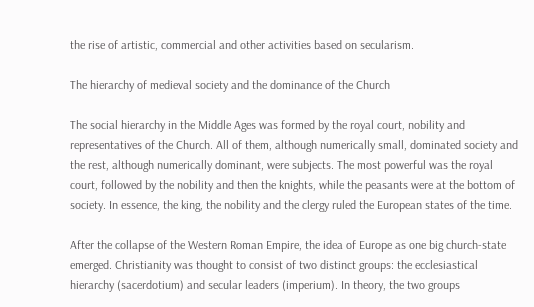the rise of artistic, commercial and other activities based on secularism.

The hierarchy of medieval society and the dominance of the Church

The social hierarchy in the Middle Ages was formed by the royal court, nobility and representatives of the Church. All of them, although numerically small, dominated society and the rest, although numerically dominant, were subjects. The most powerful was the royal court, followed by the nobility and then the knights, while the peasants were at the bottom of society. In essence, the king, the nobility and the clergy ruled the European states of the time.

After the collapse of the Western Roman Empire, the idea of Europe as one big church-state emerged. Christianity was thought to consist of two distinct groups: the ecclesiastical hierarchy (sacerdotium) and secular leaders (imperium). In theory, the two groups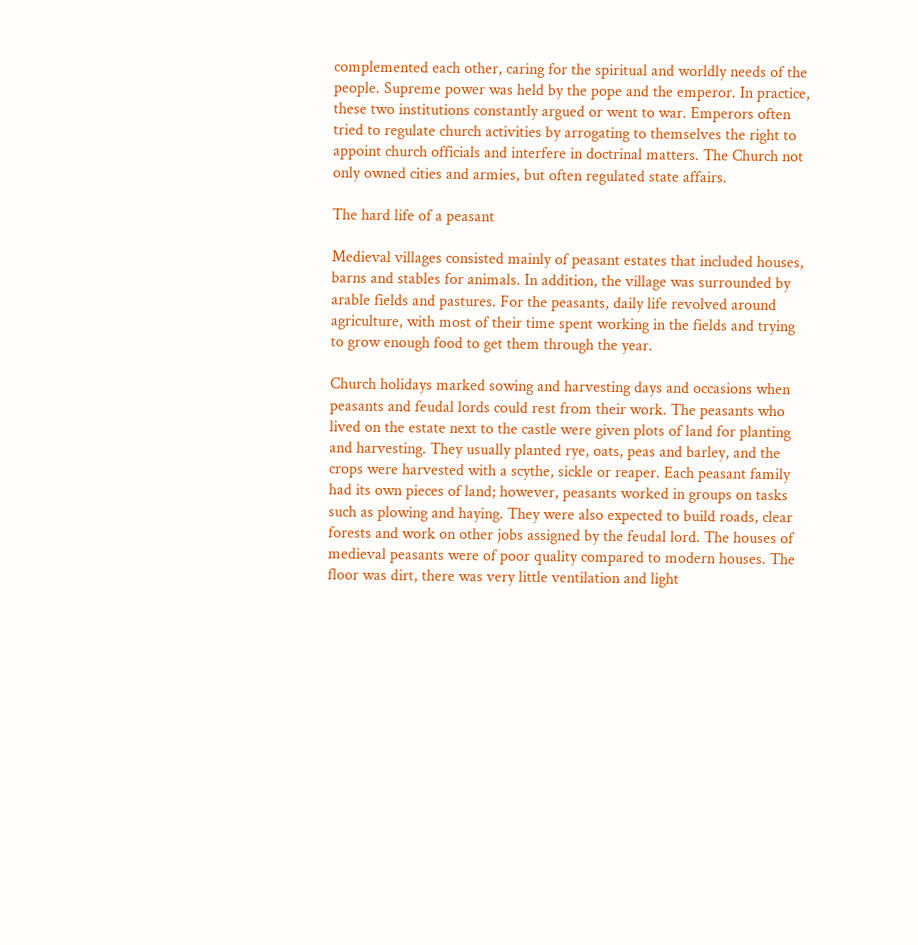complemented each other, caring for the spiritual and worldly needs of the people. Supreme power was held by the pope and the emperor. In practice, these two institutions constantly argued or went to war. Emperors often tried to regulate church activities by arrogating to themselves the right to appoint church officials and interfere in doctrinal matters. The Church not only owned cities and armies, but often regulated state affairs.

The hard life of a peasant

Medieval villages consisted mainly of peasant estates that included houses, barns and stables for animals. In addition, the village was surrounded by arable fields and pastures. For the peasants, daily life revolved around agriculture, with most of their time spent working in the fields and trying to grow enough food to get them through the year.

Church holidays marked sowing and harvesting days and occasions when peasants and feudal lords could rest from their work. The peasants who lived on the estate next to the castle were given plots of land for planting and harvesting. They usually planted rye, oats, peas and barley, and the crops were harvested with a scythe, sickle or reaper. Each peasant family had its own pieces of land; however, peasants worked in groups on tasks such as plowing and haying. They were also expected to build roads, clear forests and work on other jobs assigned by the feudal lord. The houses of medieval peasants were of poor quality compared to modern houses. The floor was dirt, there was very little ventilation and light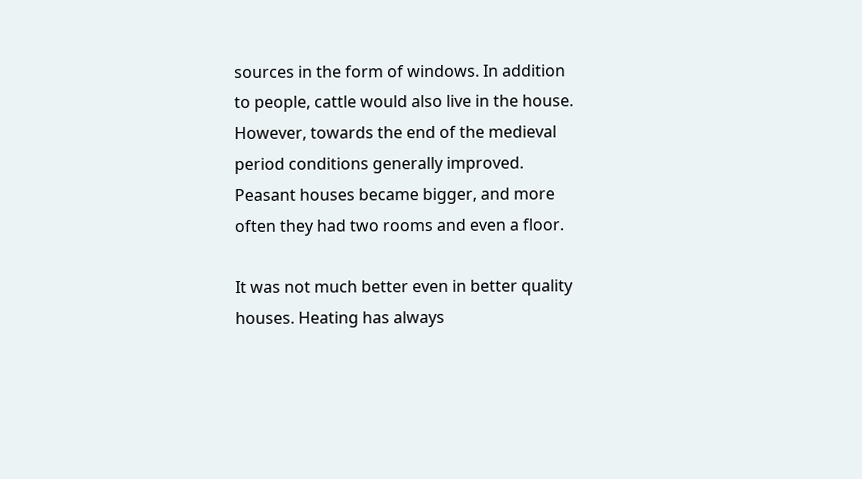sources in the form of windows. In addition to people, cattle would also live in the house. However, towards the end of the medieval period conditions generally improved. Peasant houses became bigger, and more often they had two rooms and even a floor.

It was not much better even in better quality houses. Heating has always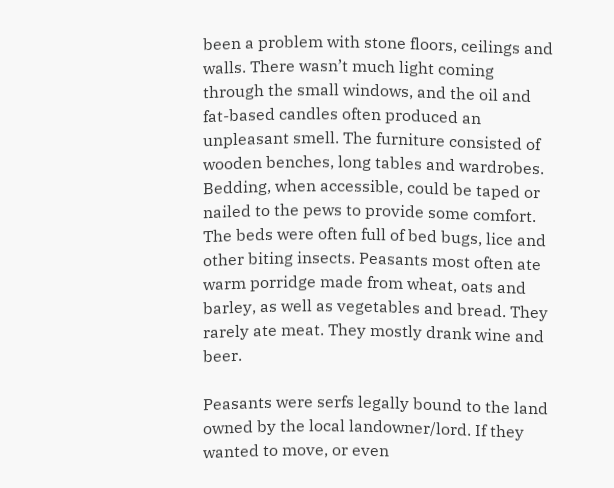been a problem with stone floors, ceilings and walls. There wasn’t much light coming through the small windows, and the oil and fat-based candles often produced an unpleasant smell. The furniture consisted of wooden benches, long tables and wardrobes. Bedding, when accessible, could be taped or nailed to the pews to provide some comfort. The beds were often full of bed bugs, lice and other biting insects. Peasants most often ate warm porridge made from wheat, oats and barley, as well as vegetables and bread. They rarely ate meat. They mostly drank wine and beer.

Peasants were serfs legally bound to the land owned by the local landowner/lord. If they wanted to move, or even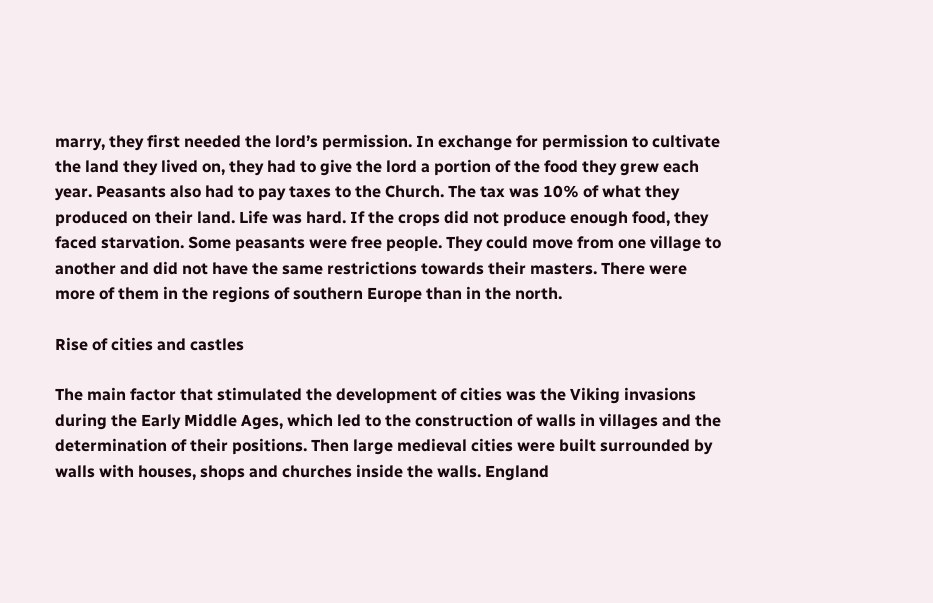marry, they first needed the lord’s permission. In exchange for permission to cultivate the land they lived on, they had to give the lord a portion of the food they grew each year. Peasants also had to pay taxes to the Church. The tax was 10% of what they produced on their land. Life was hard. If the crops did not produce enough food, they faced starvation. Some peasants were free people. They could move from one village to another and did not have the same restrictions towards their masters. There were more of them in the regions of southern Europe than in the north.

Rise of cities and castles

The main factor that stimulated the development of cities was the Viking invasions during the Early Middle Ages, which led to the construction of walls in villages and the determination of their positions. Then large medieval cities were built surrounded by walls with houses, shops and churches inside the walls. England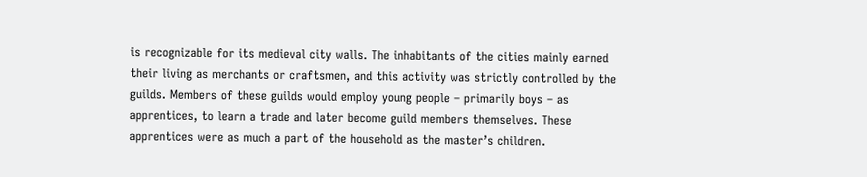is recognizable for its medieval city walls. The inhabitants of the cities mainly earned their living as merchants or craftsmen, and this activity was strictly controlled by the guilds. Members of these guilds would employ young people – primarily boys – as apprentices, to learn a trade and later become guild members themselves. These apprentices were as much a part of the household as the master’s children.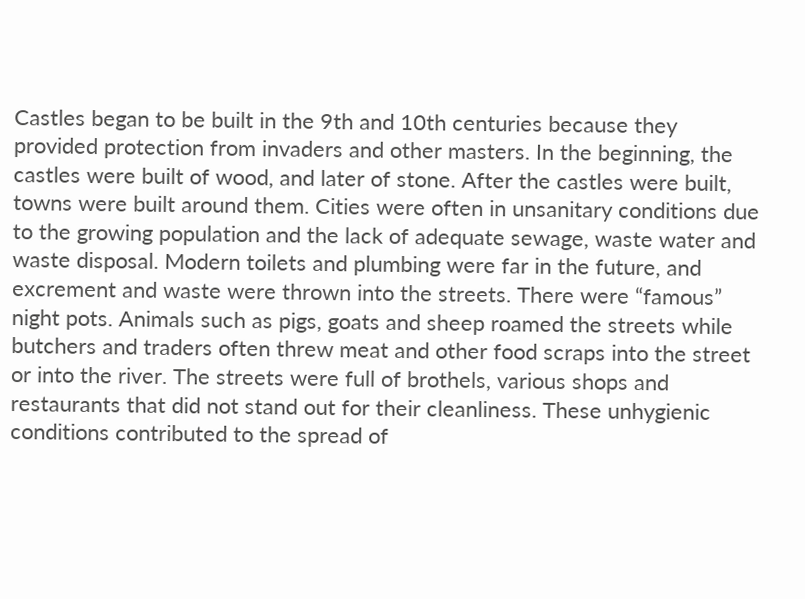Castles began to be built in the 9th and 10th centuries because they provided protection from invaders and other masters. In the beginning, the castles were built of wood, and later of stone. After the castles were built, towns were built around them. Cities were often in unsanitary conditions due to the growing population and the lack of adequate sewage, waste water and waste disposal. Modern toilets and plumbing were far in the future, and excrement and waste were thrown into the streets. There were “famous” night pots. Animals such as pigs, goats and sheep roamed the streets while butchers and traders often threw meat and other food scraps into the street or into the river. The streets were full of brothels, various shops and restaurants that did not stand out for their cleanliness. These unhygienic conditions contributed to the spread of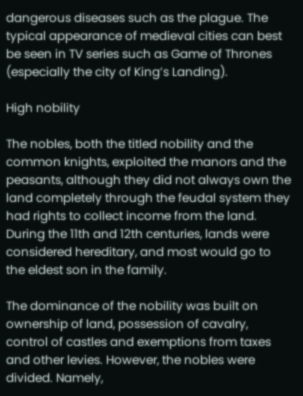dangerous diseases such as the plague. The typical appearance of medieval cities can best be seen in TV series such as Game of Thrones (especially the city of King’s Landing).

High nobility

The nobles, both the titled nobility and the common knights, exploited the manors and the peasants, although they did not always own the land completely through the feudal system they had rights to collect income from the land. During the 11th and 12th centuries, lands were considered hereditary, and most would go to the eldest son in the family.

The dominance of the nobility was built on ownership of land, possession of cavalry, control of castles and exemptions from taxes and other levies. However, the nobles were divided. Namely,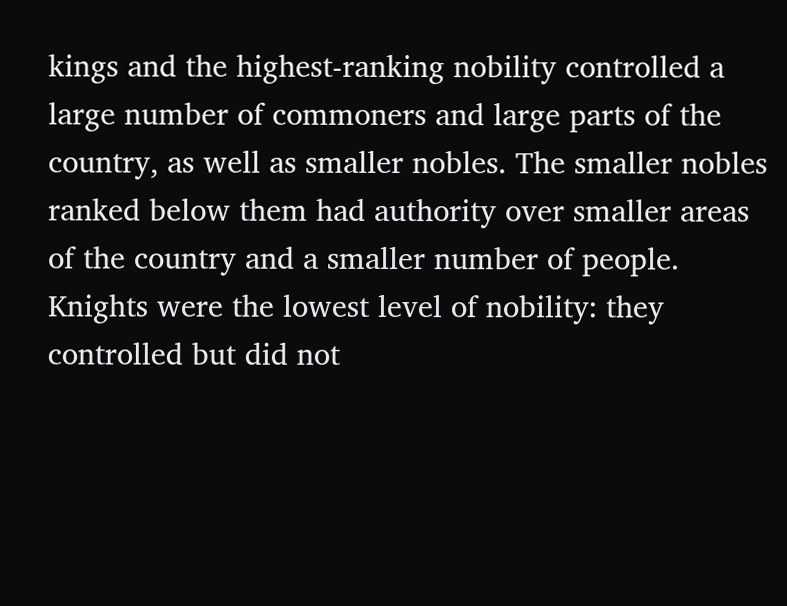kings and the highest-ranking nobility controlled a large number of commoners and large parts of the country, as well as smaller nobles. The smaller nobles ranked below them had authority over smaller areas of the country and a smaller number of people. Knights were the lowest level of nobility: they controlled but did not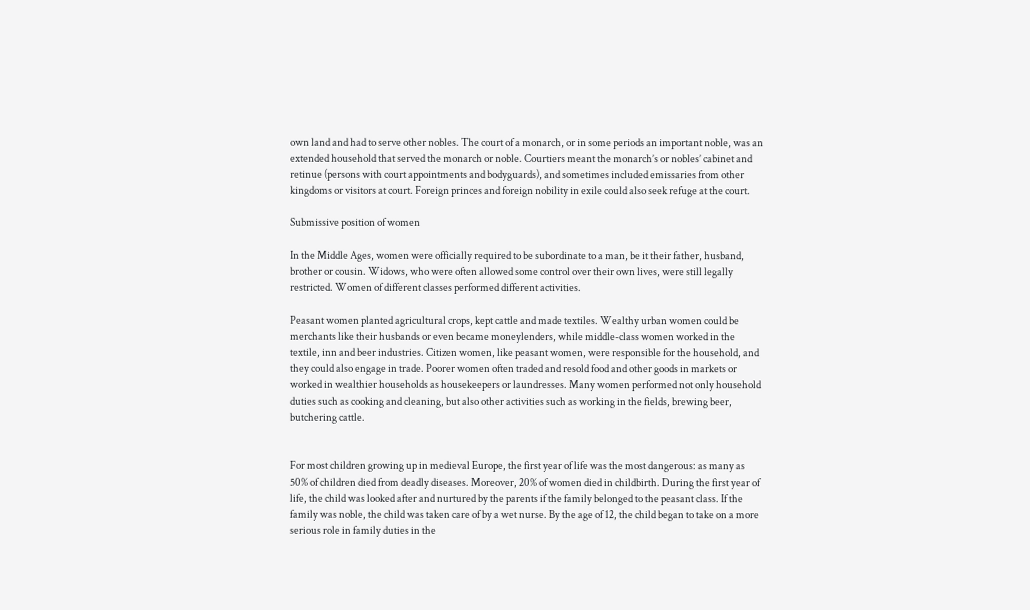own land and had to serve other nobles. The court of a monarch, or in some periods an important noble, was an extended household that served the monarch or noble. Courtiers meant the monarch’s or nobles’ cabinet and retinue (persons with court appointments and bodyguards), and sometimes included emissaries from other kingdoms or visitors at court. Foreign princes and foreign nobility in exile could also seek refuge at the court.

Submissive position of women

In the Middle Ages, women were officially required to be subordinate to a man, be it their father, husband, brother or cousin. Widows, who were often allowed some control over their own lives, were still legally restricted. Women of different classes performed different activities.

Peasant women planted agricultural crops, kept cattle and made textiles. Wealthy urban women could be merchants like their husbands or even became moneylenders, while middle-class women worked in the textile, inn and beer industries. Citizen women, like peasant women, were responsible for the household, and they could also engage in trade. Poorer women often traded and resold food and other goods in markets or worked in wealthier households as housekeepers or laundresses. Many women performed not only household duties such as cooking and cleaning, but also other activities such as working in the fields, brewing beer, butchering cattle.


For most children growing up in medieval Europe, the first year of life was the most dangerous: as many as 50% of children died from deadly diseases. Moreover, 20% of women died in childbirth. During the first year of life, the child was looked after and nurtured by the parents if the family belonged to the peasant class. If the family was noble, the child was taken care of by a wet nurse. By the age of 12, the child began to take on a more serious role in family duties in the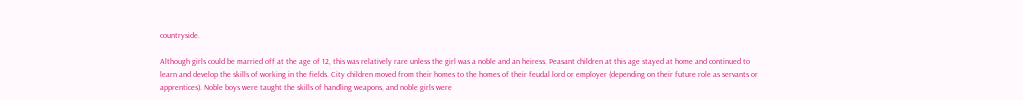countryside.

Although girls could be married off at the age of 12, this was relatively rare unless the girl was a noble and an heiress. Peasant children at this age stayed at home and continued to learn and develop the skills of working in the fields. City children moved from their homes to the homes of their feudal lord or employer (depending on their future role as servants or apprentices). Noble boys were taught the skills of handling weapons, and noble girls were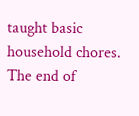taught basic household chores. The end of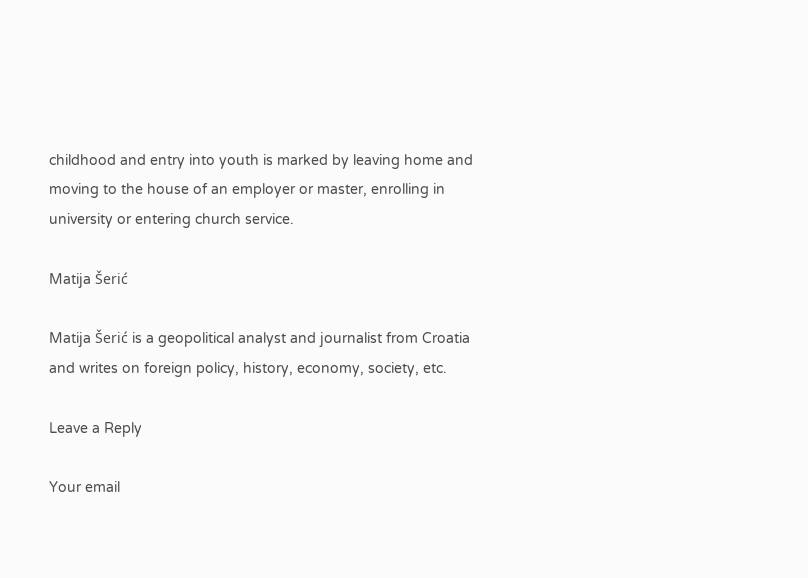childhood and entry into youth is marked by leaving home and moving to the house of an employer or master, enrolling in university or entering church service.

Matija Šerić

Matija Šerić is a geopolitical analyst and journalist from Croatia and writes on foreign policy, history, economy, society, etc.

Leave a Reply

Your email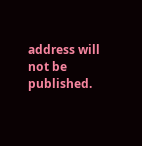address will not be published.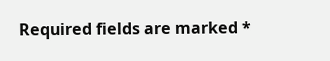Required fields are marked *